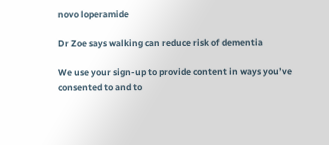novo loperamide

Dr Zoe says walking can reduce risk of dementia

We use your sign-up to provide content in ways you’ve consented to and to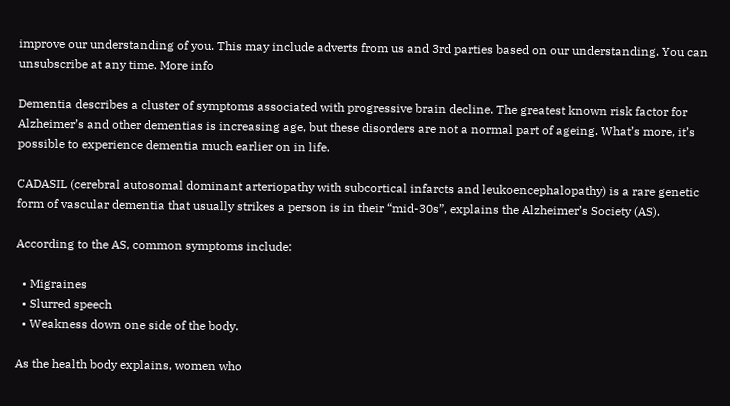improve our understanding of you. This may include adverts from us and 3rd parties based on our understanding. You can unsubscribe at any time. More info

Dementia describes a cluster of symptoms associated with progressive brain decline. The greatest known risk factor for Alzheimer’s and other dementias is increasing age, but these disorders are not a normal part of ageing. What’s more, it’s possible to experience dementia much earlier on in life.

CADASIL (cerebral autosomal dominant arteriopathy with subcortical infarcts and leukoencephalopathy) is a rare genetic form of vascular dementia that usually strikes a person is in their “mid-30s”, explains the Alzheimer’s Society (AS).

According to the AS, common symptoms include:

  • Migraines
  • Slurred speech
  • Weakness down one side of the body.

As the health body explains, women who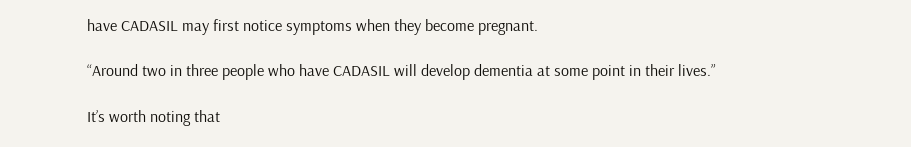have CADASIL may first notice symptoms when they become pregnant.

“Around two in three people who have CADASIL will develop dementia at some point in their lives.”

It’s worth noting that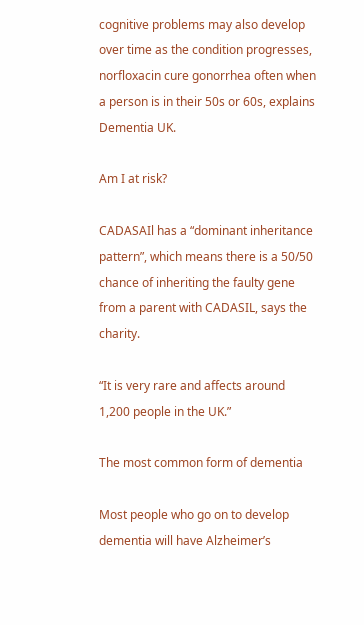cognitive problems may also develop over time as the condition progresses, norfloxacin cure gonorrhea often when a person is in their 50s or 60s, explains Dementia UK.

Am I at risk?

CADASAIl has a “dominant inheritance pattern”, which means there is a 50/50 chance of inheriting the faulty gene from a parent with CADASIL, says the charity.

“It is very rare and affects around 1,200 people in the UK.”

The most common form of dementia

Most people who go on to develop dementia will have Alzheimer’s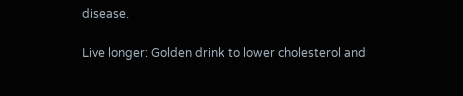disease.

Live longer: Golden drink to lower cholesterol and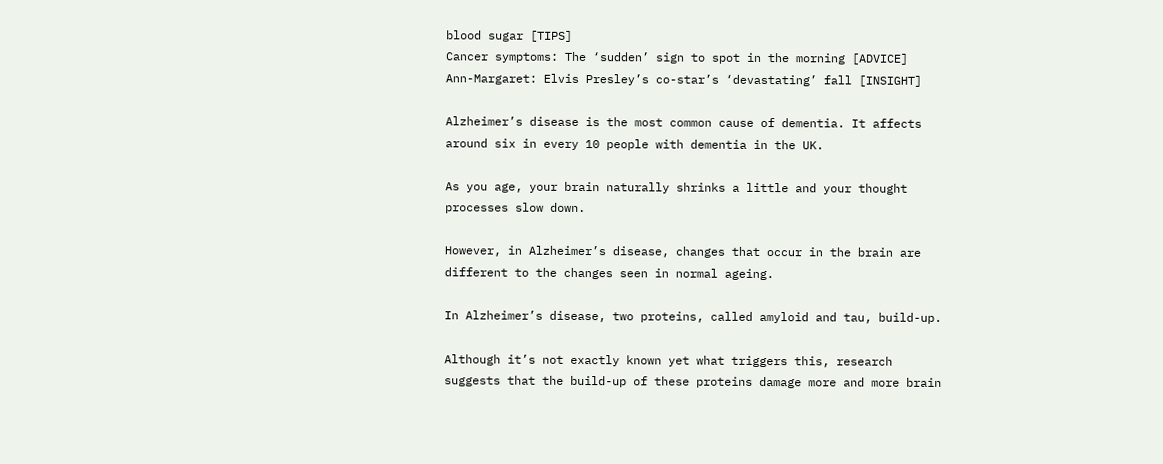blood sugar [TIPS]
Cancer symptoms: The ‘sudden’ sign to spot in the morning [ADVICE]
Ann-Margaret: Elvis Presley’s co-star’s ‘devastating’ fall [INSIGHT]

Alzheimer’s disease is the most common cause of dementia. It affects around six in every 10 people with dementia in the UK.

As you age, your brain naturally shrinks a little and your thought processes slow down.

However, in Alzheimer’s disease, changes that occur in the brain are different to the changes seen in normal ageing.

In Alzheimer’s disease, two proteins, called amyloid and tau, build-up.

Although it’s not exactly known yet what triggers this, research suggests that the build-up of these proteins damage more and more brain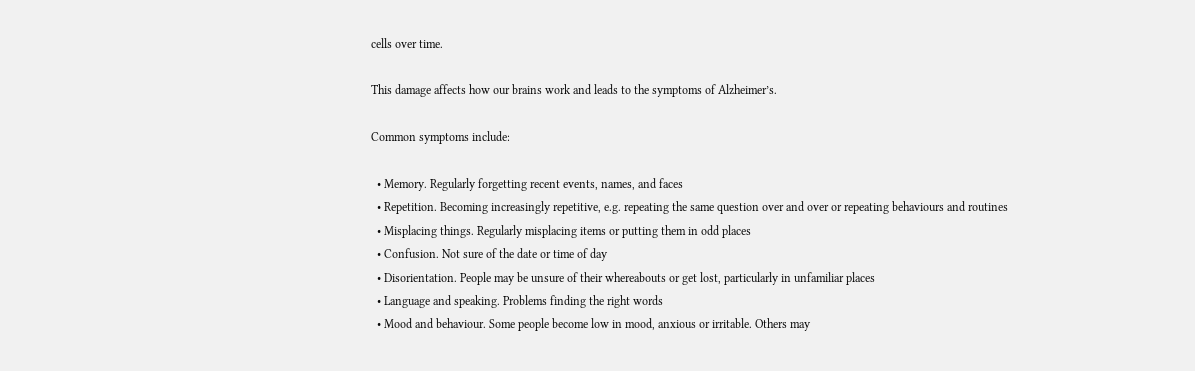cells over time.

This damage affects how our brains work and leads to the symptoms of Alzheimer’s.

Common symptoms include:

  • Memory. Regularly forgetting recent events, names, and faces
  • Repetition. Becoming increasingly repetitive, e.g. repeating the same question over and over or repeating behaviours and routines
  • Misplacing things. Regularly misplacing items or putting them in odd places
  • Confusion. Not sure of the date or time of day
  • Disorientation. People may be unsure of their whereabouts or get lost, particularly in unfamiliar places
  • Language and speaking. Problems finding the right words
  • Mood and behaviour. Some people become low in mood, anxious or irritable. Others may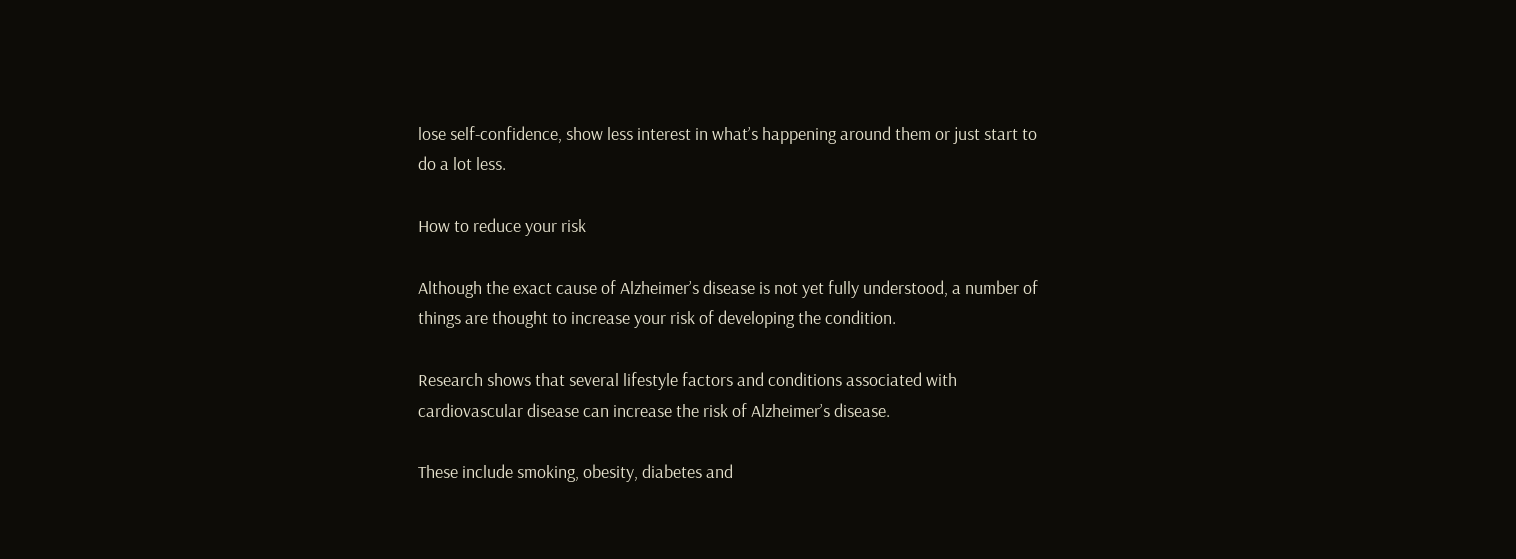lose self-confidence, show less interest in what’s happening around them or just start to do a lot less.

How to reduce your risk

Although the exact cause of Alzheimer’s disease is not yet fully understood, a number of things are thought to increase your risk of developing the condition.

Research shows that several lifestyle factors and conditions associated with cardiovascular disease can increase the risk of Alzheimer’s disease.

These include smoking, obesity, diabetes and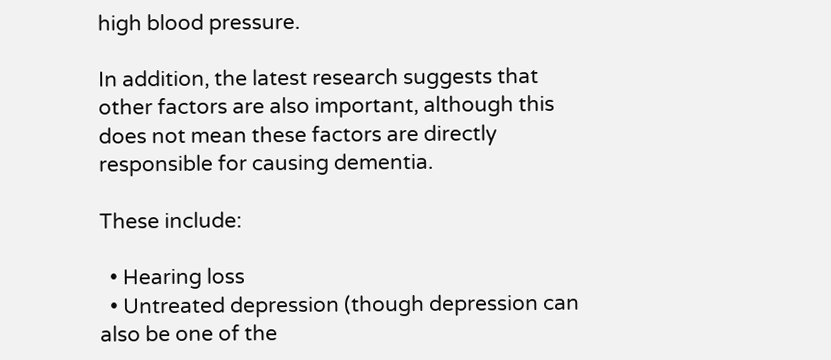high blood pressure.

In addition, the latest research suggests that other factors are also important, although this does not mean these factors are directly responsible for causing dementia.

These include:

  • Hearing loss
  • Untreated depression (though depression can also be one of the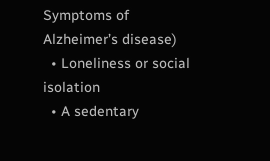Symptoms of Alzheimer’s disease)
  • Loneliness or social isolation
  • A sedentary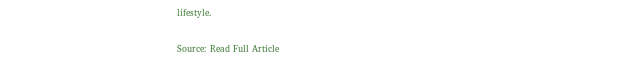lifestyle.

Source: Read Full Article